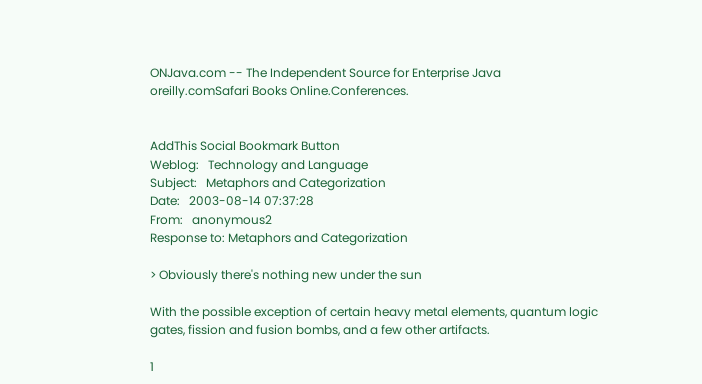ONJava.com -- The Independent Source for Enterprise Java
oreilly.comSafari Books Online.Conferences.


AddThis Social Bookmark Button
Weblog:   Technology and Language
Subject:   Metaphors and Categorization
Date:   2003-08-14 07:37:28
From:   anonymous2
Response to: Metaphors and Categorization

> Obviously there's nothing new under the sun

With the possible exception of certain heavy metal elements, quantum logic gates, fission and fusion bombs, and a few other artifacts.

1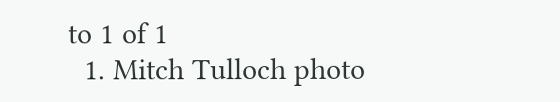to 1 of 1
  1. Mitch Tulloch photo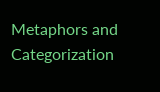Metaphors and Categorization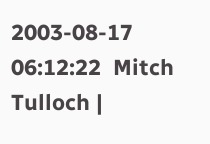2003-08-17 06:12:22  Mitch Tulloch |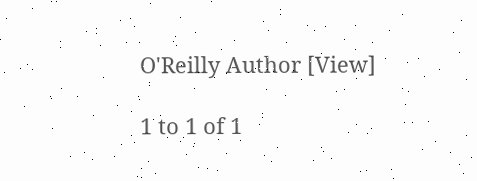O'Reilly Author [View]

1 to 1 of 1